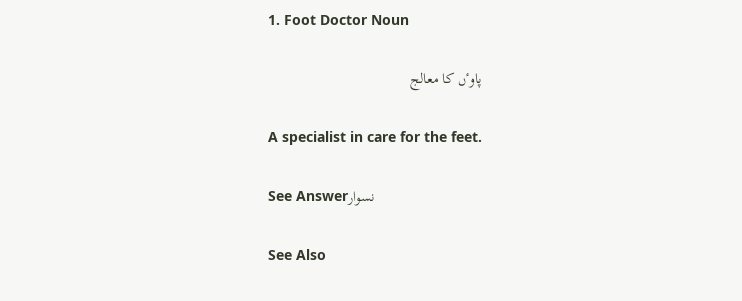1. Foot Doctor Noun

پاوٴں کا معالج

A specialist in care for the feet.

See Answerنسوار

See Also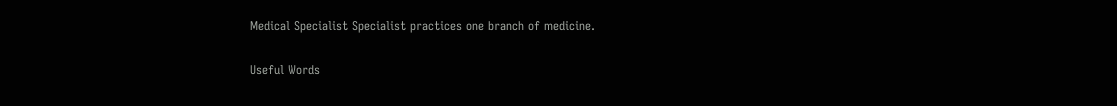Medical Specialist Specialist practices one branch of medicine.

Useful Words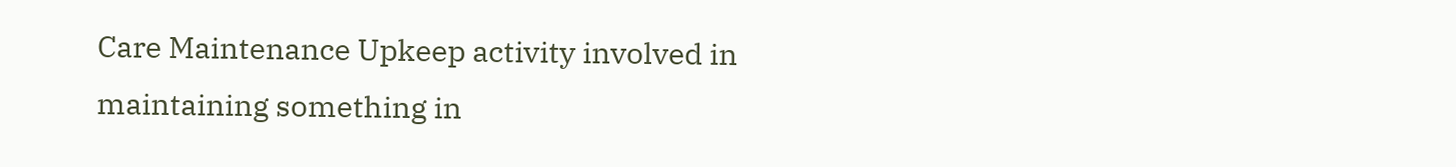Care Maintenance Upkeep activity involved in maintaining something in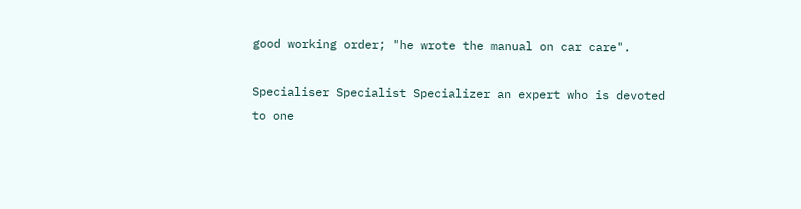good working order; "he wrote the manual on car care".

Specialiser Specialist Specializer an expert who is devoted to one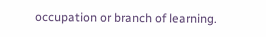occupation or branch of learning.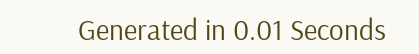Generated in 0.01 Seconds